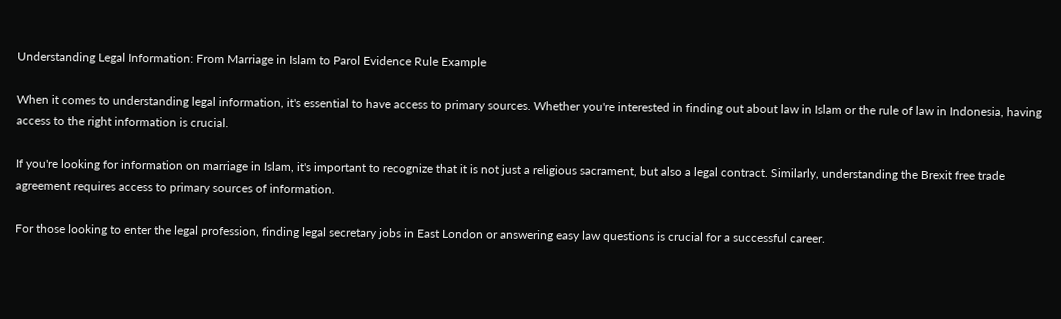Understanding Legal Information: From Marriage in Islam to Parol Evidence Rule Example

When it comes to understanding legal information, it's essential to have access to primary sources. Whether you're interested in finding out about law in Islam or the rule of law in Indonesia, having access to the right information is crucial.

If you're looking for information on marriage in Islam, it's important to recognize that it is not just a religious sacrament, but also a legal contract. Similarly, understanding the Brexit free trade agreement requires access to primary sources of information.

For those looking to enter the legal profession, finding legal secretary jobs in East London or answering easy law questions is crucial for a successful career.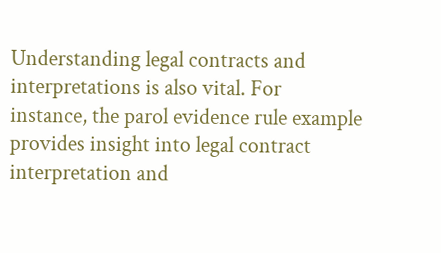Understanding legal contracts and interpretations is also vital. For instance, the parol evidence rule example provides insight into legal contract interpretation and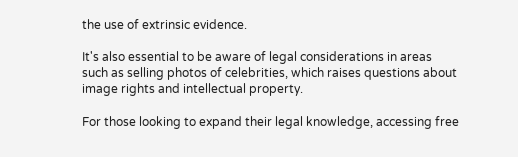the use of extrinsic evidence.

It's also essential to be aware of legal considerations in areas such as selling photos of celebrities, which raises questions about image rights and intellectual property.

For those looking to expand their legal knowledge, accessing free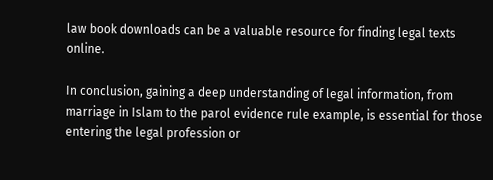law book downloads can be a valuable resource for finding legal texts online.

In conclusion, gaining a deep understanding of legal information, from marriage in Islam to the parol evidence rule example, is essential for those entering the legal profession or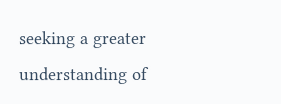seeking a greater understanding of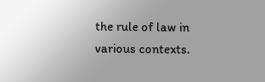the rule of law in various contexts.